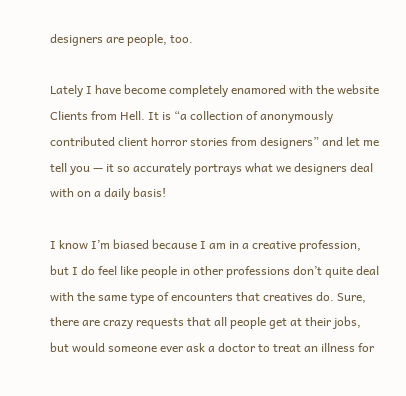designers are people, too.

Lately I have become completely enamored with the website Clients from Hell. It is “a collection of anonymously contributed client horror stories from designers” and let me tell you — it so accurately portrays what we designers deal with on a daily basis!

I know I’m biased because I am in a creative profession, but I do feel like people in other professions don’t quite deal with the same type of encounters that creatives do. Sure, there are crazy requests that all people get at their jobs, but would someone ever ask a doctor to treat an illness for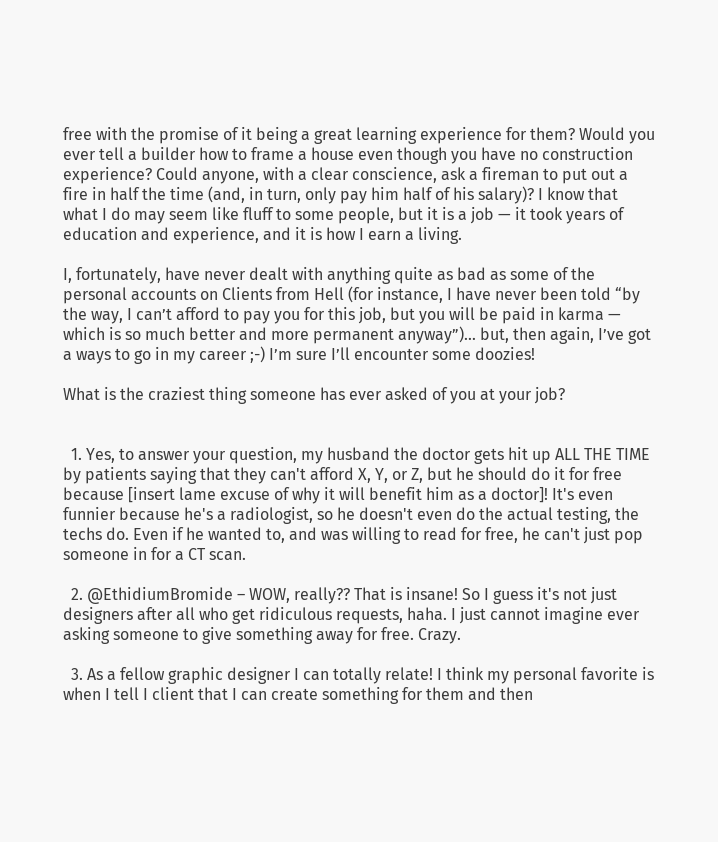free with the promise of it being a great learning experience for them? Would you ever tell a builder how to frame a house even though you have no construction experience? Could anyone, with a clear conscience, ask a fireman to put out a fire in half the time (and, in turn, only pay him half of his salary)? I know that what I do may seem like fluff to some people, but it is a job — it took years of education and experience, and it is how I earn a living.

I, fortunately, have never dealt with anything quite as bad as some of the personal accounts on Clients from Hell (for instance, I have never been told “by the way, I can’t afford to pay you for this job, but you will be paid in karma — which is so much better and more permanent anyway”)… but, then again, I’ve got a ways to go in my career ;-) I’m sure I’ll encounter some doozies!

What is the craziest thing someone has ever asked of you at your job?


  1. Yes, to answer your question, my husband the doctor gets hit up ALL THE TIME by patients saying that they can't afford X, Y, or Z, but he should do it for free because [insert lame excuse of why it will benefit him as a doctor]! It's even funnier because he's a radiologist, so he doesn't even do the actual testing, the techs do. Even if he wanted to, and was willing to read for free, he can't just pop someone in for a CT scan.

  2. @EthidiumBromide – WOW, really?? That is insane! So I guess it's not just designers after all who get ridiculous requests, haha. I just cannot imagine ever asking someone to give something away for free. Crazy.

  3. As a fellow graphic designer I can totally relate! I think my personal favorite is when I tell I client that I can create something for them and then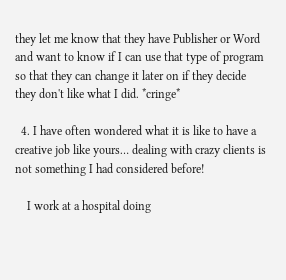they let me know that they have Publisher or Word and want to know if I can use that type of program so that they can change it later on if they decide they don't like what I did. *cringe*

  4. I have often wondered what it is like to have a creative job like yours… dealing with crazy clients is not something I had considered before!

    I work at a hospital doing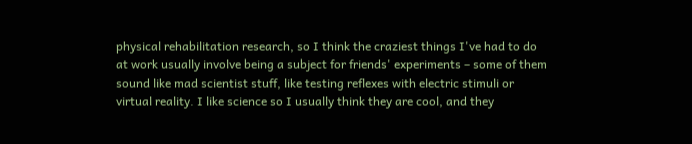physical rehabilitation research, so I think the craziest things I've had to do at work usually involve being a subject for friends' experiments – some of them sound like mad scientist stuff, like testing reflexes with electric stimuli or virtual reality. I like science so I usually think they are cool, and they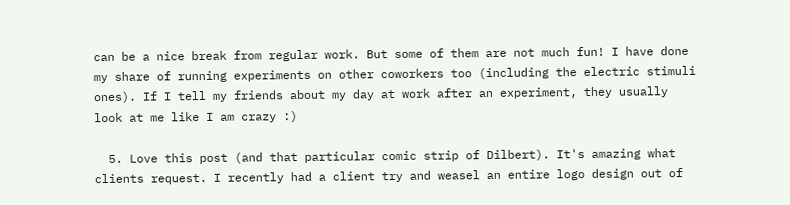can be a nice break from regular work. But some of them are not much fun! I have done my share of running experiments on other coworkers too (including the electric stimuli ones). If I tell my friends about my day at work after an experiment, they usually look at me like I am crazy :)

  5. Love this post (and that particular comic strip of Dilbert). It's amazing what clients request. I recently had a client try and weasel an entire logo design out of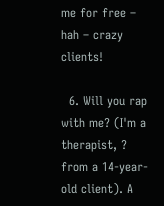me for free – hah – crazy clients!

  6. Will you rap with me? (I'm a therapist, ? from a 14-year-old client). A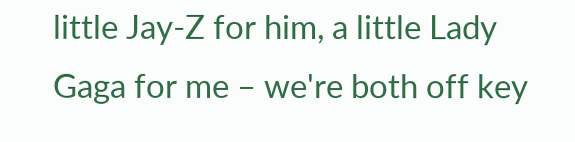little Jay-Z for him, a little Lady Gaga for me – we're both off key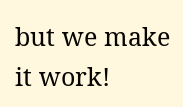but we make it work!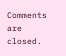Comments are closed.